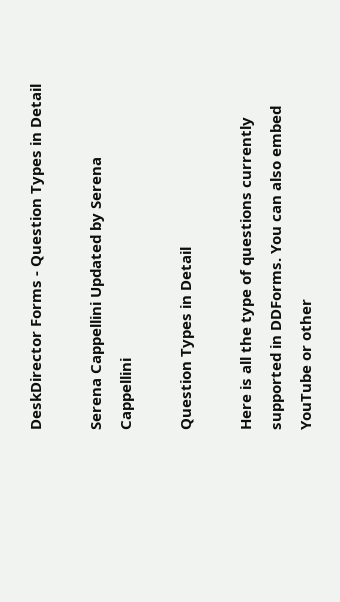DeskDirector Forms - Question Types in Detail

Serena Cappellini Updated by Serena Cappellini

Question Types in Detail

Here is all the type of questions currently supported in DDForms. You can also embed YouTube or other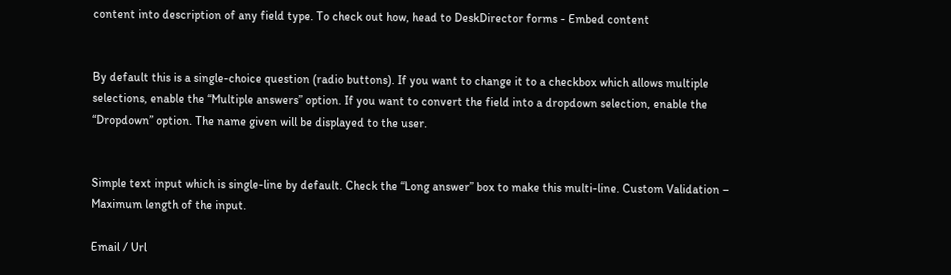content into description of any field type. To check out how, head to DeskDirector forms - Embed content


By default this is a single-choice question (radio buttons). If you want to change it to a checkbox which allows multiple selections, enable the “Multiple answers” option. If you want to convert the field into a dropdown selection, enable the “Dropdown” option. The name given will be displayed to the user.


Simple text input which is single-line by default. Check the “Long answer” box to make this multi-line. Custom Validation – Maximum length of the input.

Email / Url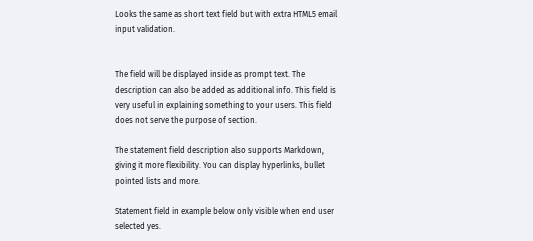Looks the same as short text field but with extra HTML5 email input validation.


The field will be displayed inside as prompt text. The description can also be added as additional info. This field is very useful in explaining something to your users. This field does not serve the purpose of section.

The statement field description also supports Markdown, giving it more flexibility. You can display hyperlinks, bullet pointed lists and more.

Statement field in example below only visible when end user selected yes.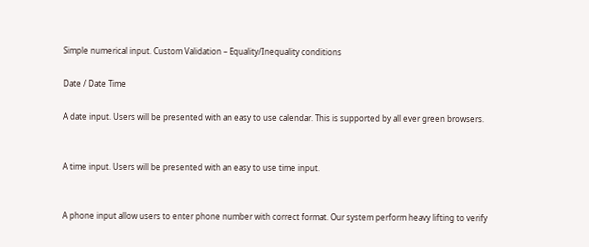Simple numerical input. Custom Validation – Equality/Inequality conditions

Date / Date Time

A date input. Users will be presented with an easy to use calendar. This is supported by all ever green browsers.


A time input. Users will be presented with an easy to use time input.


A phone input allow users to enter phone number with correct format. Our system perform heavy lifting to verify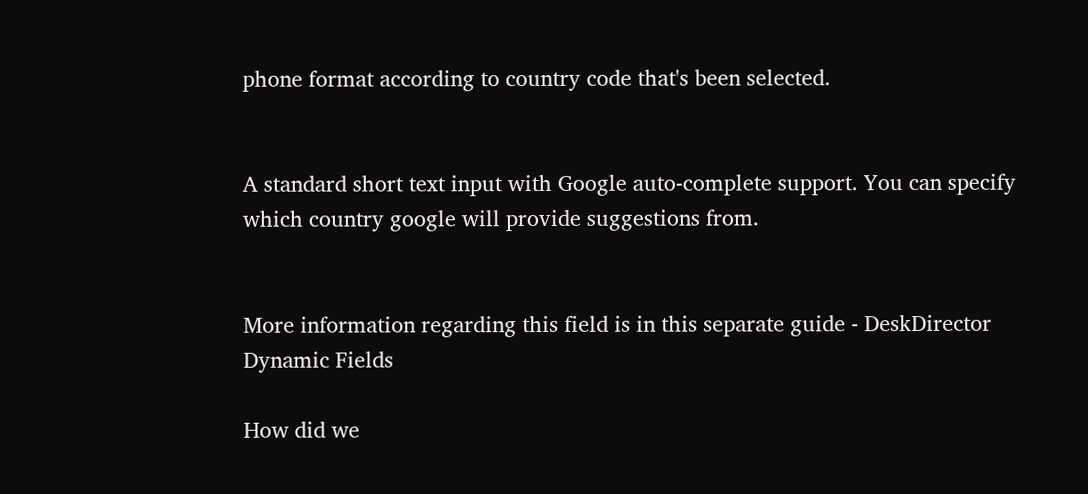phone format according to country code that's been selected.


A standard short text input with Google auto-complete support. You can specify which country google will provide suggestions from.


More information regarding this field is in this separate guide - DeskDirector Dynamic Fields

How did we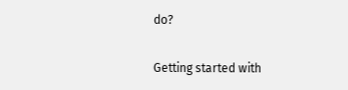do?

Getting started with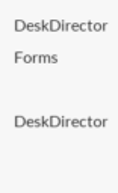DeskDirector Forms

DeskDirector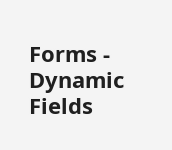Forms - Dynamic Fields